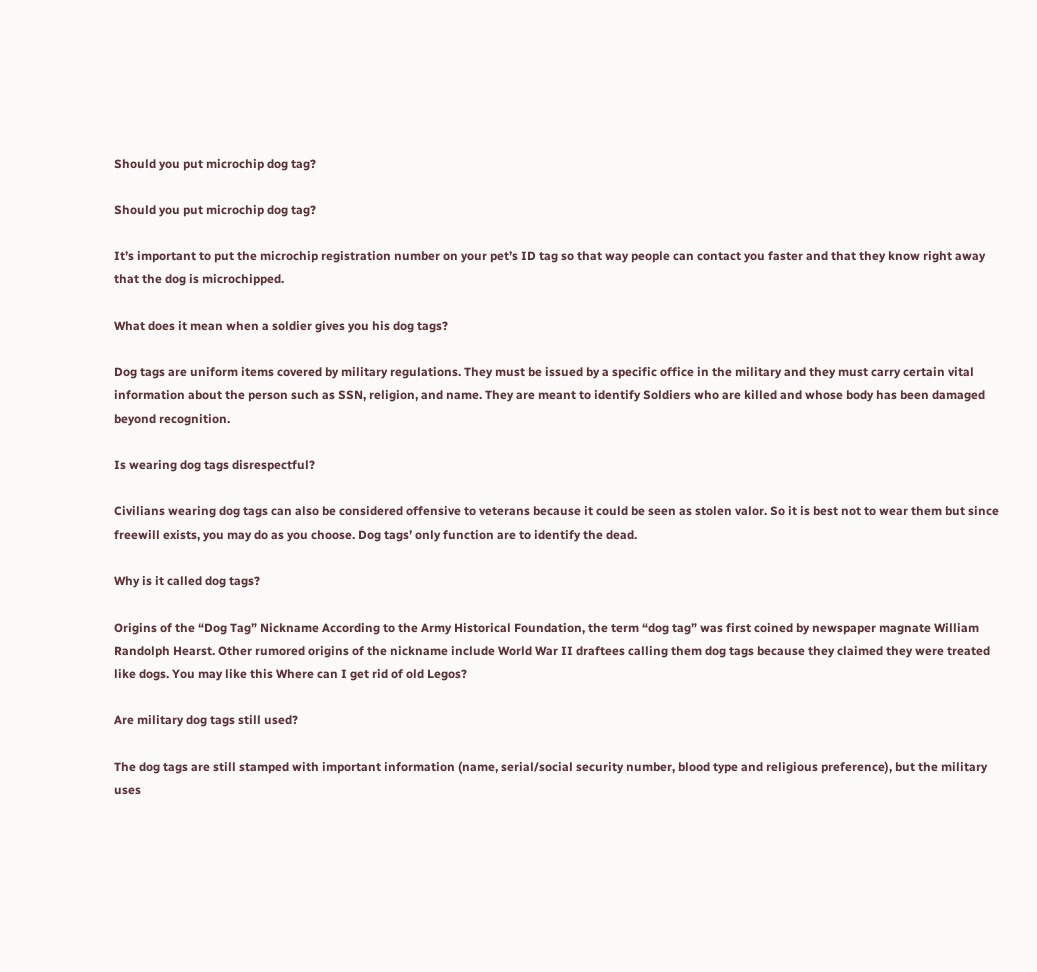Should you put microchip dog tag?

Should you put microchip dog tag?

It’s important to put the microchip registration number on your pet’s ID tag so that way people can contact you faster and that they know right away that the dog is microchipped.

What does it mean when a soldier gives you his dog tags?

Dog tags are uniform items covered by military regulations. They must be issued by a specific office in the military and they must carry certain vital information about the person such as SSN, religion, and name. They are meant to identify Soldiers who are killed and whose body has been damaged beyond recognition.

Is wearing dog tags disrespectful?

Civilians wearing dog tags can also be considered offensive to veterans because it could be seen as stolen valor. So it is best not to wear them but since freewill exists, you may do as you choose. Dog tags’ only function are to identify the dead.

Why is it called dog tags?

Origins of the “Dog Tag” Nickname According to the Army Historical Foundation, the term “dog tag” was first coined by newspaper magnate William Randolph Hearst. Other rumored origins of the nickname include World War II draftees calling them dog tags because they claimed they were treated like dogs. You may like this Where can I get rid of old Legos?

Are military dog tags still used?

The dog tags are still stamped with important information (name, serial/social security number, blood type and religious preference), but the military uses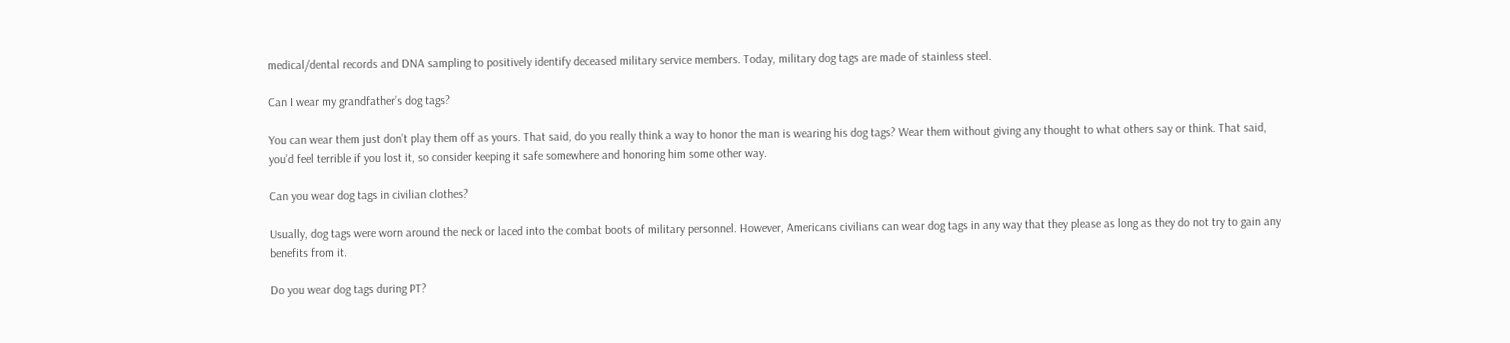medical/dental records and DNA sampling to positively identify deceased military service members. Today, military dog tags are made of stainless steel.

Can I wear my grandfather’s dog tags?

You can wear them just don’t play them off as yours. That said, do you really think a way to honor the man is wearing his dog tags? Wear them without giving any thought to what others say or think. That said, you’d feel terrible if you lost it, so consider keeping it safe somewhere and honoring him some other way.

Can you wear dog tags in civilian clothes?

Usually, dog tags were worn around the neck or laced into the combat boots of military personnel. However, Americans civilians can wear dog tags in any way that they please as long as they do not try to gain any benefits from it.

Do you wear dog tags during PT?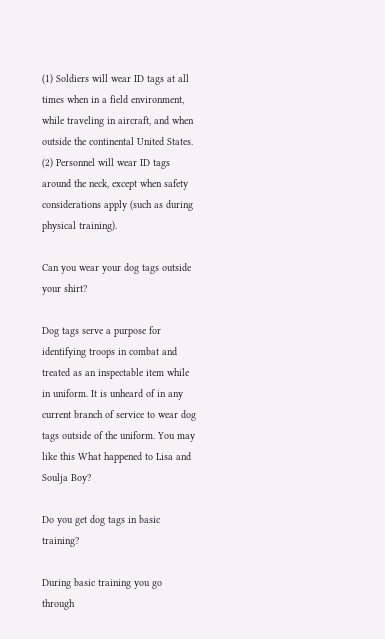(1) Soldiers will wear ID tags at all times when in a field environment, while traveling in aircraft, and when outside the continental United States. (2) Personnel will wear ID tags around the neck, except when safety considerations apply (such as during physical training).

Can you wear your dog tags outside your shirt?

Dog tags serve a purpose for identifying troops in combat and treated as an inspectable item while in uniform. It is unheard of in any current branch of service to wear dog tags outside of the uniform. You may like this What happened to Lisa and Soulja Boy?

Do you get dog tags in basic training?

During basic training you go through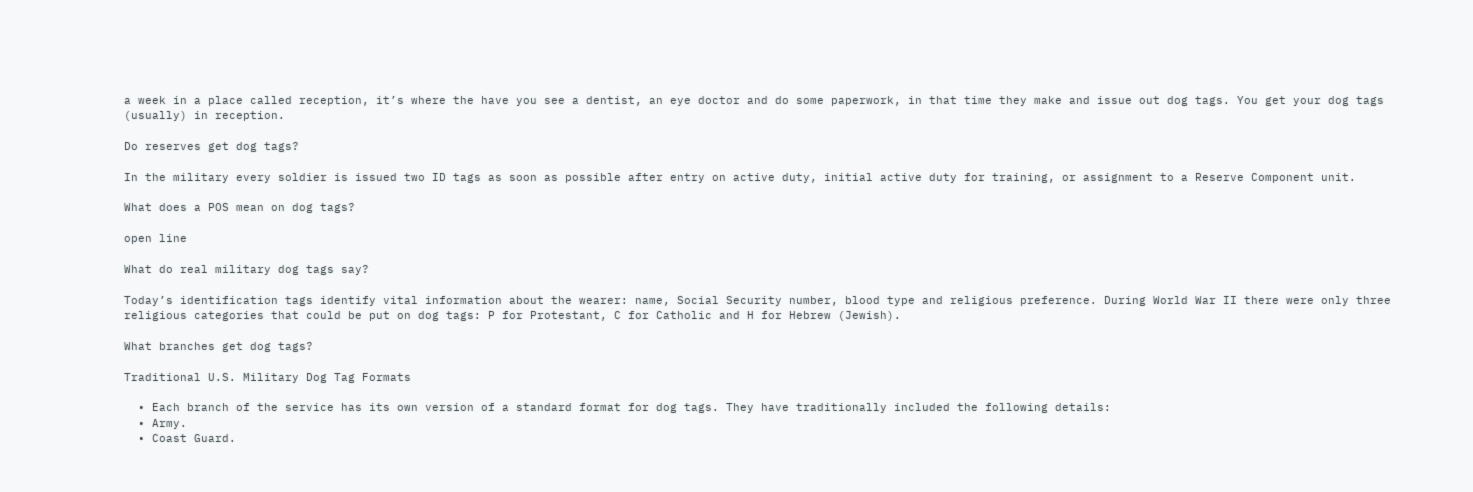a week in a place called reception, it’s where the have you see a dentist, an eye doctor and do some paperwork, in that time they make and issue out dog tags. You get your dog tags (usually) in reception.

Do reserves get dog tags?

In the military every soldier is issued two ID tags as soon as possible after entry on active duty, initial active duty for training, or assignment to a Reserve Component unit.

What does a POS mean on dog tags?

open line

What do real military dog tags say?

Today’s identification tags identify vital information about the wearer: name, Social Security number, blood type and religious preference. During World War II there were only three religious categories that could be put on dog tags: P for Protestant, C for Catholic and H for Hebrew (Jewish).

What branches get dog tags?

Traditional U.S. Military Dog Tag Formats

  • Each branch of the service has its own version of a standard format for dog tags. They have traditionally included the following details:
  • Army.
  • Coast Guard.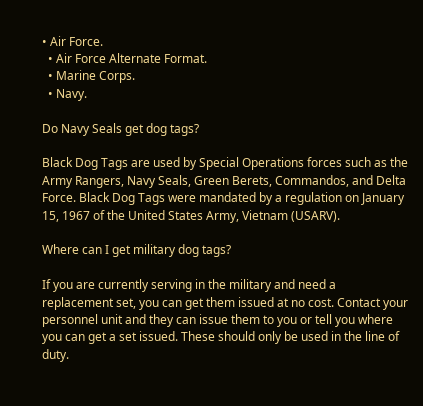• Air Force.
  • Air Force Alternate Format.
  • Marine Corps.
  • Navy.

Do Navy Seals get dog tags?

Black Dog Tags are used by Special Operations forces such as the Army Rangers, Navy Seals, Green Berets, Commandos, and Delta Force. Black Dog Tags were mandated by a regulation on January 15, 1967 of the United States Army, Vietnam (USARV).

Where can I get military dog tags?

If you are currently serving in the military and need a replacement set, you can get them issued at no cost. Contact your personnel unit and they can issue them to you or tell you where you can get a set issued. These should only be used in the line of duty.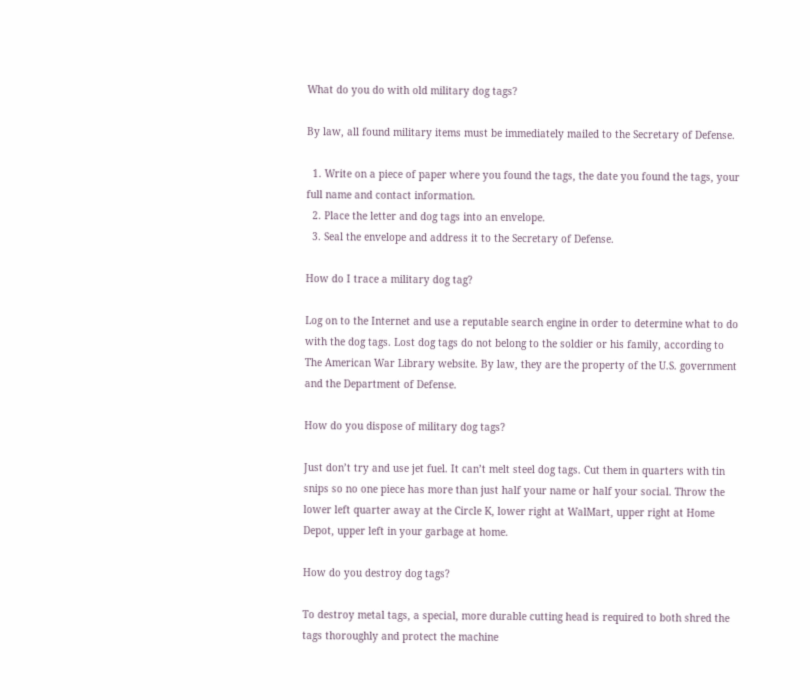What do you do with old military dog tags?

By law, all found military items must be immediately mailed to the Secretary of Defense.

  1. Write on a piece of paper where you found the tags, the date you found the tags, your full name and contact information.
  2. Place the letter and dog tags into an envelope.
  3. Seal the envelope and address it to the Secretary of Defense.

How do I trace a military dog tag?

Log on to the Internet and use a reputable search engine in order to determine what to do with the dog tags. Lost dog tags do not belong to the soldier or his family, according to The American War Library website. By law, they are the property of the U.S. government and the Department of Defense.

How do you dispose of military dog tags?

Just don’t try and use jet fuel. It can’t melt steel dog tags. Cut them in quarters with tin snips so no one piece has more than just half your name or half your social. Throw the lower left quarter away at the Circle K, lower right at WalMart, upper right at Home Depot, upper left in your garbage at home.

How do you destroy dog tags?

To destroy metal tags, a special, more durable cutting head is required to both shred the tags thoroughly and protect the machine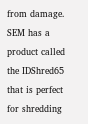from damage. SEM has a product called the IDShred65 that is perfect for shredding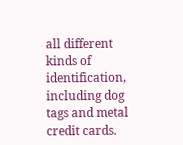all different kinds of identification, including dog tags and metal credit cards.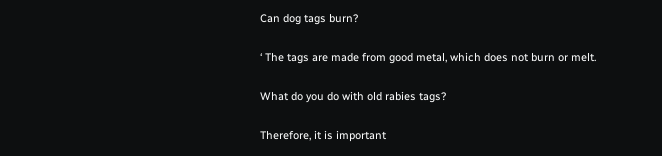Can dog tags burn?

‘ The tags are made from good metal, which does not burn or melt.

What do you do with old rabies tags?

Therefore, it is important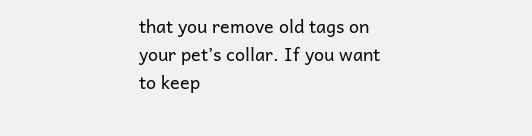that you remove old tags on your pet’s collar. If you want to keep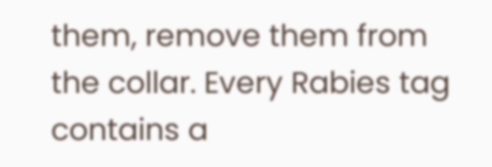them, remove them from the collar. Every Rabies tag contains a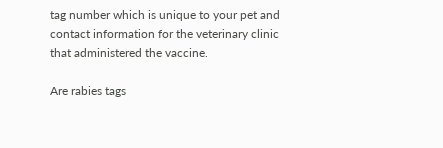tag number which is unique to your pet and contact information for the veterinary clinic that administered the vaccine.

Are rabies tags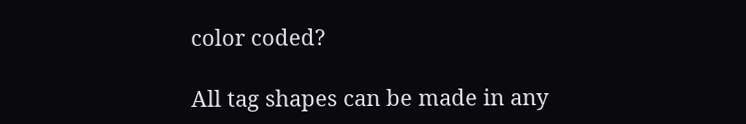color coded?

All tag shapes can be made in any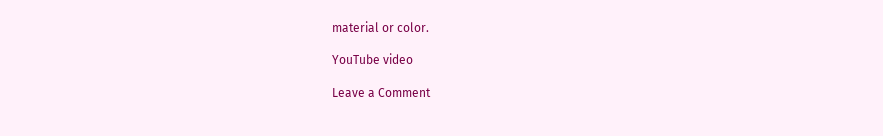material or color.

YouTube video

Leave a Comment